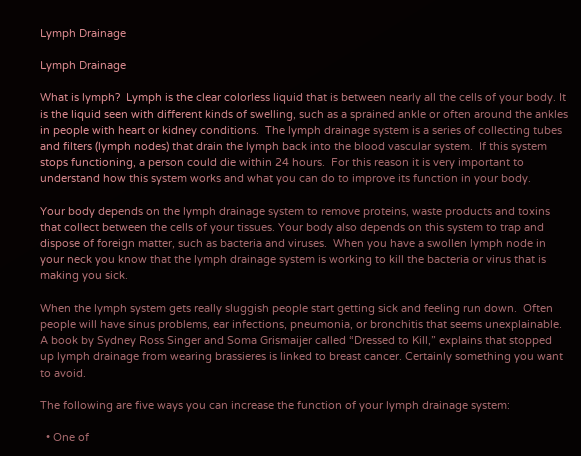Lymph Drainage

Lymph Drainage

What is lymph?  Lymph is the clear colorless liquid that is between nearly all the cells of your body. It is the liquid seen with different kinds of swelling, such as a sprained ankle or often around the ankles in people with heart or kidney conditions.  The lymph drainage system is a series of collecting tubes and filters (lymph nodes) that drain the lymph back into the blood vascular system.  If this system stops functioning, a person could die within 24 hours.  For this reason it is very important to understand how this system works and what you can do to improve its function in your body.

Your body depends on the lymph drainage system to remove proteins, waste products and toxins that collect between the cells of your tissues. Your body also depends on this system to trap and dispose of foreign matter, such as bacteria and viruses.  When you have a swollen lymph node in your neck you know that the lymph drainage system is working to kill the bacteria or virus that is making you sick.

When the lymph system gets really sluggish people start getting sick and feeling run down.  Often people will have sinus problems, ear infections, pneumonia, or bronchitis that seems unexplainable. A book by Sydney Ross Singer and Soma Grismaijer called “Dressed to Kill,” explains that stopped up lymph drainage from wearing brassieres is linked to breast cancer. Certainly something you want to avoid.

The following are five ways you can increase the function of your lymph drainage system:

  • One of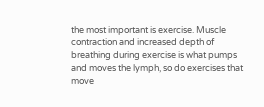the most important is exercise. Muscle contraction and increased depth of breathing during exercise is what pumps and moves the lymph, so do exercises that move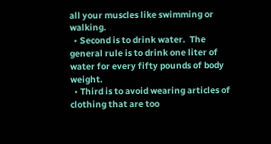all your muscles like swimming or walking.
  • Second is to drink water.  The general rule is to drink one liter of water for every fifty pounds of body weight.
  • Third is to avoid wearing articles of clothing that are too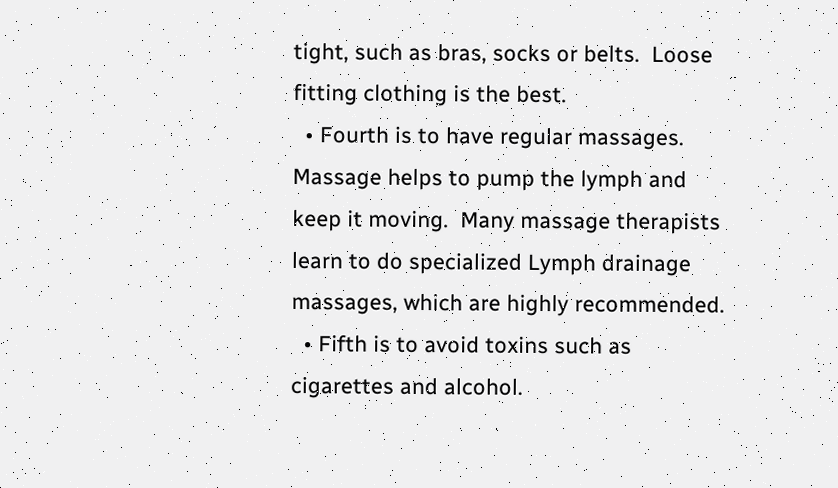tight, such as bras, socks or belts.  Loose fitting clothing is the best.
  • Fourth is to have regular massages.  Massage helps to pump the lymph and keep it moving.  Many massage therapists learn to do specialized Lymph drainage massages, which are highly recommended.
  • Fifth is to avoid toxins such as cigarettes and alcohol.